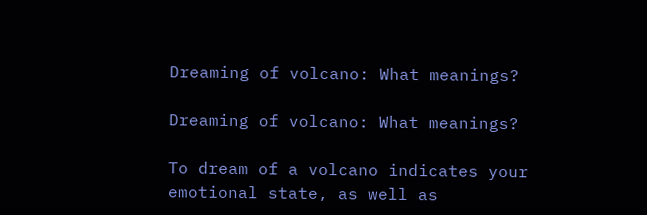Dreaming of volcano: What meanings?

Dreaming of volcano: What meanings?

To dream of a volcano indicates your emotional state, as well as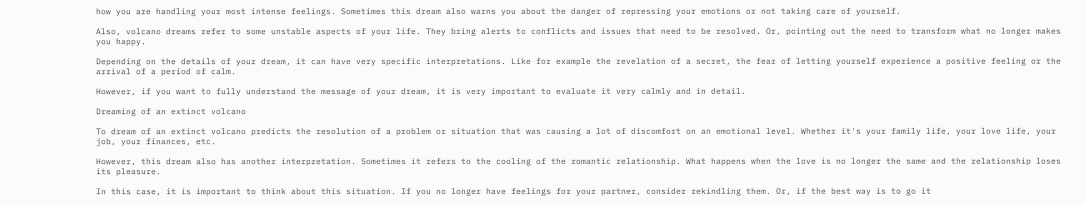how you are handling your most intense feelings. Sometimes this dream also warns you about the danger of repressing your emotions or not taking care of yourself.

Also, volcano dreams refer to some unstable aspects of your life. They bring alerts to conflicts and issues that need to be resolved. Or, pointing out the need to transform what no longer makes you happy.

Depending on the details of your dream, it can have very specific interpretations. Like for example the revelation of a secret, the fear of letting yourself experience a positive feeling or the arrival of a period of calm.

However, if you want to fully understand the message of your dream, it is very important to evaluate it very calmly and in detail.

Dreaming of an extinct volcano

To dream of an extinct volcano predicts the resolution of a problem or situation that was causing a lot of discomfort on an emotional level. Whether it's your family life, your love life, your job, your finances, etc.

However, this dream also has another interpretation. Sometimes it refers to the cooling of the romantic relationship. What happens when the love is no longer the same and the relationship loses its pleasure.

In this case, it is important to think about this situation. If you no longer have feelings for your partner, consider rekindling them. Or, if the best way is to go it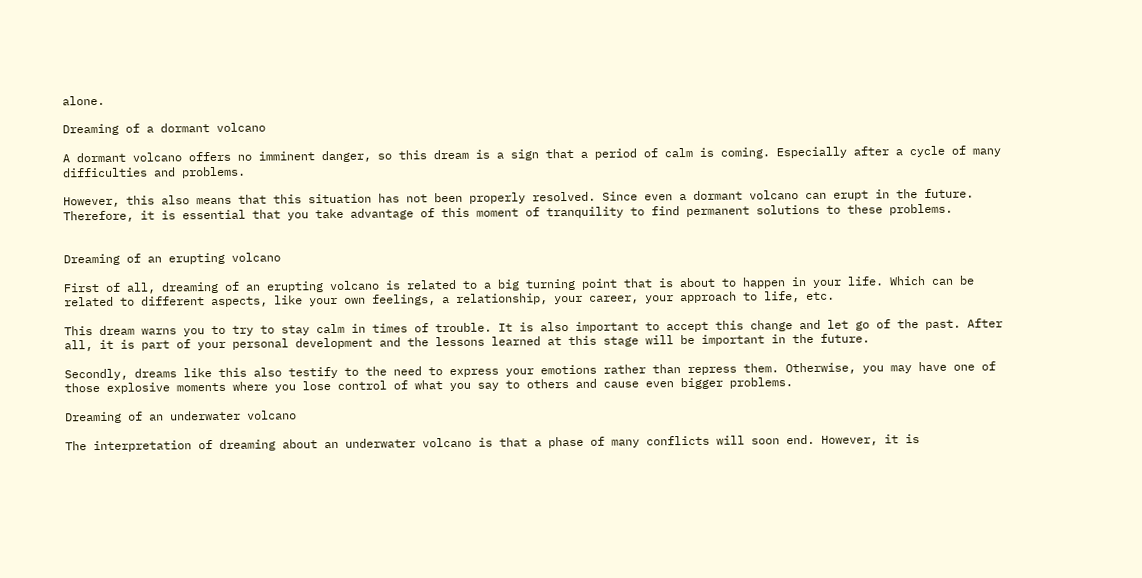alone.

Dreaming of a dormant volcano

A dormant volcano offers no imminent danger, so this dream is a sign that a period of calm is coming. Especially after a cycle of many difficulties and problems.

However, this also means that this situation has not been properly resolved. Since even a dormant volcano can erupt in the future. Therefore, it is essential that you take advantage of this moment of tranquility to find permanent solutions to these problems.


Dreaming of an erupting volcano

First of all, dreaming of an erupting volcano is related to a big turning point that is about to happen in your life. Which can be related to different aspects, like your own feelings, a relationship, your career, your approach to life, etc.

This dream warns you to try to stay calm in times of trouble. It is also important to accept this change and let go of the past. After all, it is part of your personal development and the lessons learned at this stage will be important in the future.

Secondly, dreams like this also testify to the need to express your emotions rather than repress them. Otherwise, you may have one of those explosive moments where you lose control of what you say to others and cause even bigger problems.

Dreaming of an underwater volcano

The interpretation of dreaming about an underwater volcano is that a phase of many conflicts will soon end. However, it is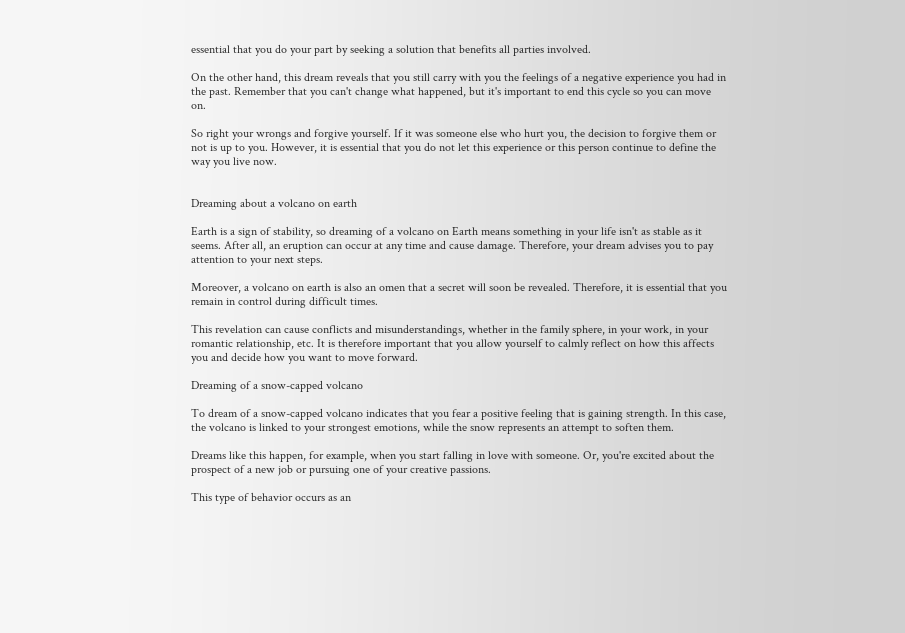essential that you do your part by seeking a solution that benefits all parties involved.

On the other hand, this dream reveals that you still carry with you the feelings of a negative experience you had in the past. Remember that you can't change what happened, but it's important to end this cycle so you can move on.

So right your wrongs and forgive yourself. If it was someone else who hurt you, the decision to forgive them or not is up to you. However, it is essential that you do not let this experience or this person continue to define the way you live now.


Dreaming about a volcano on earth

Earth is a sign of stability, so dreaming of a volcano on Earth means something in your life isn't as stable as it seems. After all, an eruption can occur at any time and cause damage. Therefore, your dream advises you to pay attention to your next steps.

Moreover, a volcano on earth is also an omen that a secret will soon be revealed. Therefore, it is essential that you remain in control during difficult times.

This revelation can cause conflicts and misunderstandings, whether in the family sphere, in your work, in your romantic relationship, etc. It is therefore important that you allow yourself to calmly reflect on how this affects you and decide how you want to move forward.

Dreaming of a snow-capped volcano

To dream of a snow-capped volcano indicates that you fear a positive feeling that is gaining strength. In this case, the volcano is linked to your strongest emotions, while the snow represents an attempt to soften them.

Dreams like this happen, for example, when you start falling in love with someone. Or, you're excited about the prospect of a new job or pursuing one of your creative passions.

This type of behavior occurs as an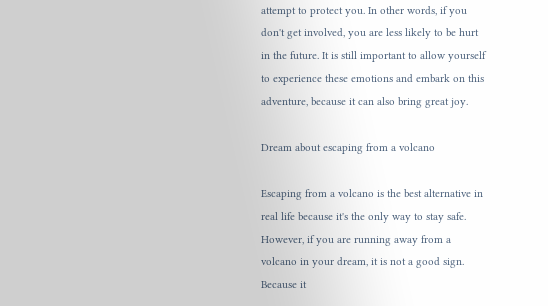attempt to protect you. In other words, if you don't get involved, you are less likely to be hurt in the future. It is still important to allow yourself to experience these emotions and embark on this adventure, because it can also bring great joy.

Dream about escaping from a volcano

Escaping from a volcano is the best alternative in real life because it's the only way to stay safe. However, if you are running away from a volcano in your dream, it is not a good sign. Because it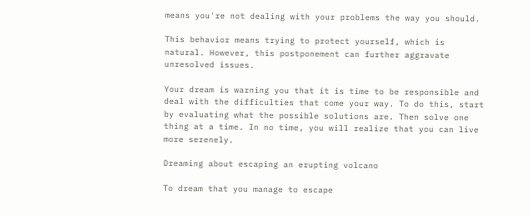means you're not dealing with your problems the way you should.

This behavior means trying to protect yourself, which is natural. However, this postponement can further aggravate unresolved issues.

Your dream is warning you that it is time to be responsible and deal with the difficulties that come your way. To do this, start by evaluating what the possible solutions are. Then solve one thing at a time. In no time, you will realize that you can live more serenely.

Dreaming about escaping an erupting volcano

To dream that you manage to escape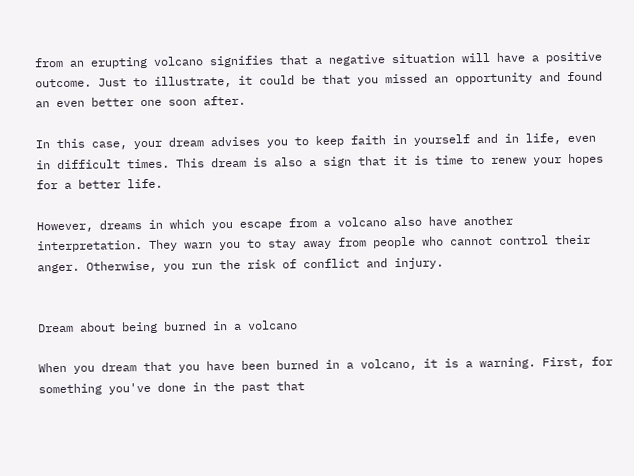from an erupting volcano signifies that a negative situation will have a positive outcome. Just to illustrate, it could be that you missed an opportunity and found an even better one soon after.

In this case, your dream advises you to keep faith in yourself and in life, even in difficult times. This dream is also a sign that it is time to renew your hopes for a better life.

However, dreams in which you escape from a volcano also have another interpretation. They warn you to stay away from people who cannot control their anger. Otherwise, you run the risk of conflict and injury.


Dream about being burned in a volcano

When you dream that you have been burned in a volcano, it is a warning. First, for something you've done in the past that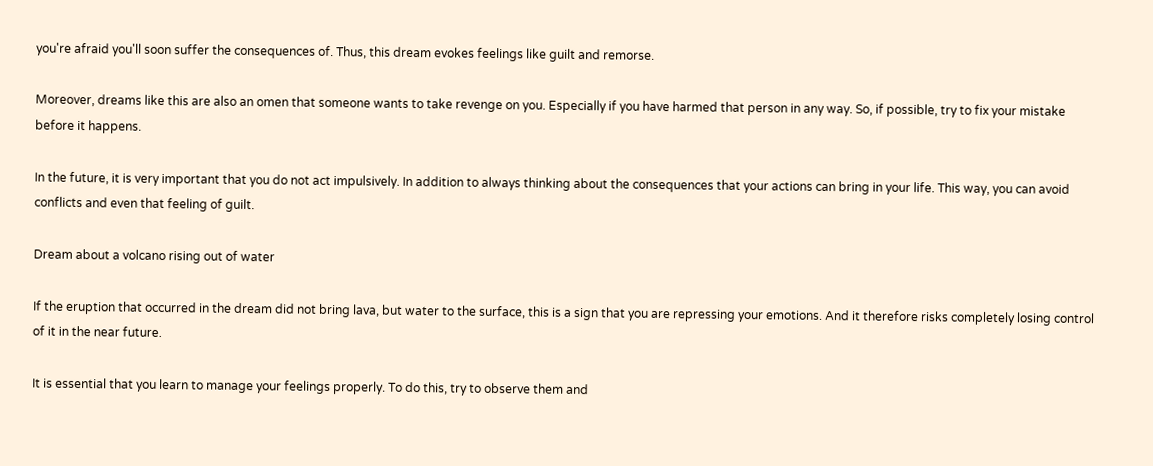you're afraid you'll soon suffer the consequences of. Thus, this dream evokes feelings like guilt and remorse.

Moreover, dreams like this are also an omen that someone wants to take revenge on you. Especially if you have harmed that person in any way. So, if possible, try to fix your mistake before it happens.

In the future, it is very important that you do not act impulsively. In addition to always thinking about the consequences that your actions can bring in your life. This way, you can avoid conflicts and even that feeling of guilt.

Dream about a volcano rising out of water

If the eruption that occurred in the dream did not bring lava, but water to the surface, this is a sign that you are repressing your emotions. And it therefore risks completely losing control of it in the near future.

It is essential that you learn to manage your feelings properly. To do this, try to observe them and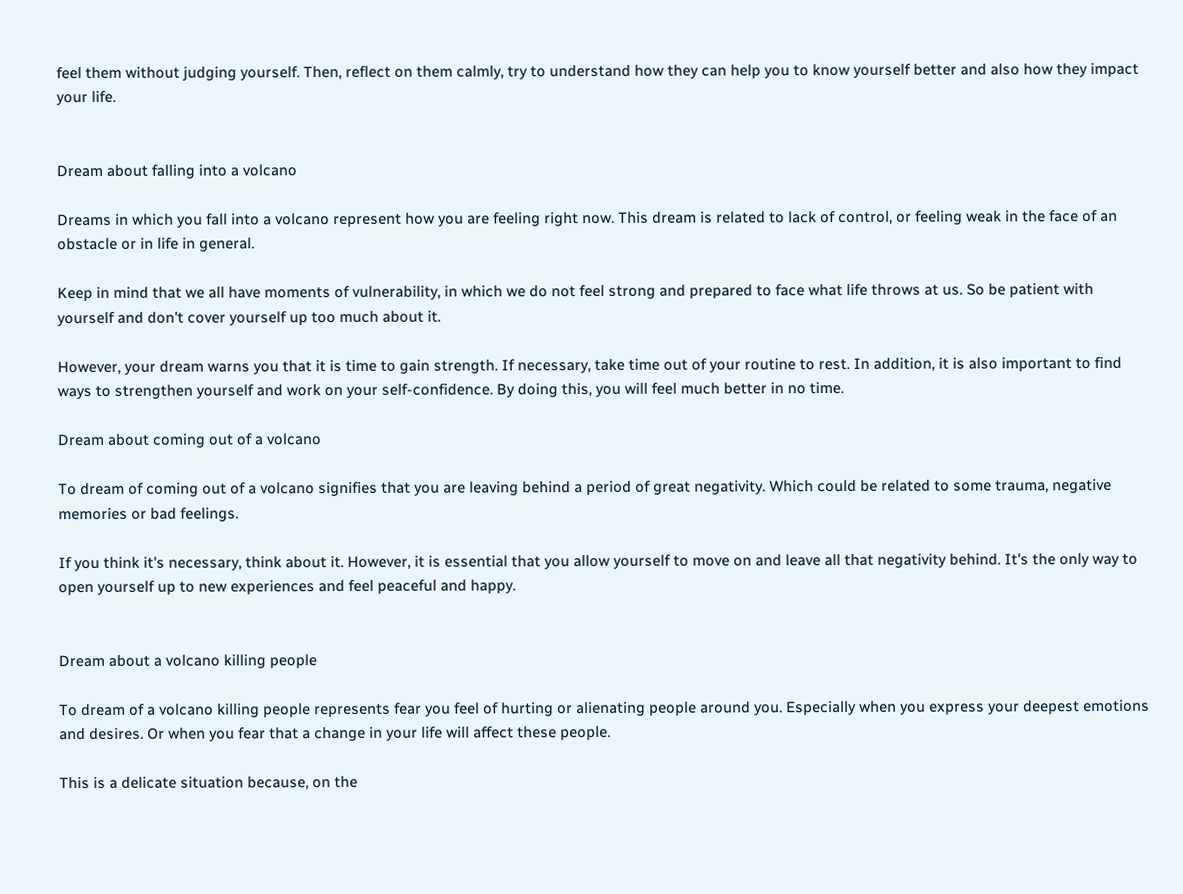feel them without judging yourself. Then, reflect on them calmly, try to understand how they can help you to know yourself better and also how they impact your life.


Dream about falling into a volcano

Dreams in which you fall into a volcano represent how you are feeling right now. This dream is related to lack of control, or feeling weak in the face of an obstacle or in life in general.

Keep in mind that we all have moments of vulnerability, in which we do not feel strong and prepared to face what life throws at us. So be patient with yourself and don't cover yourself up too much about it.

However, your dream warns you that it is time to gain strength. If necessary, take time out of your routine to rest. In addition, it is also important to find ways to strengthen yourself and work on your self-confidence. By doing this, you will feel much better in no time.

Dream about coming out of a volcano

To dream of coming out of a volcano signifies that you are leaving behind a period of great negativity. Which could be related to some trauma, negative memories or bad feelings.

If you think it's necessary, think about it. However, it is essential that you allow yourself to move on and leave all that negativity behind. It's the only way to open yourself up to new experiences and feel peaceful and happy.


Dream about a volcano killing people

To dream of a volcano killing people represents fear you feel of hurting or alienating people around you. Especially when you express your deepest emotions and desires. Or when you fear that a change in your life will affect these people.

This is a delicate situation because, on the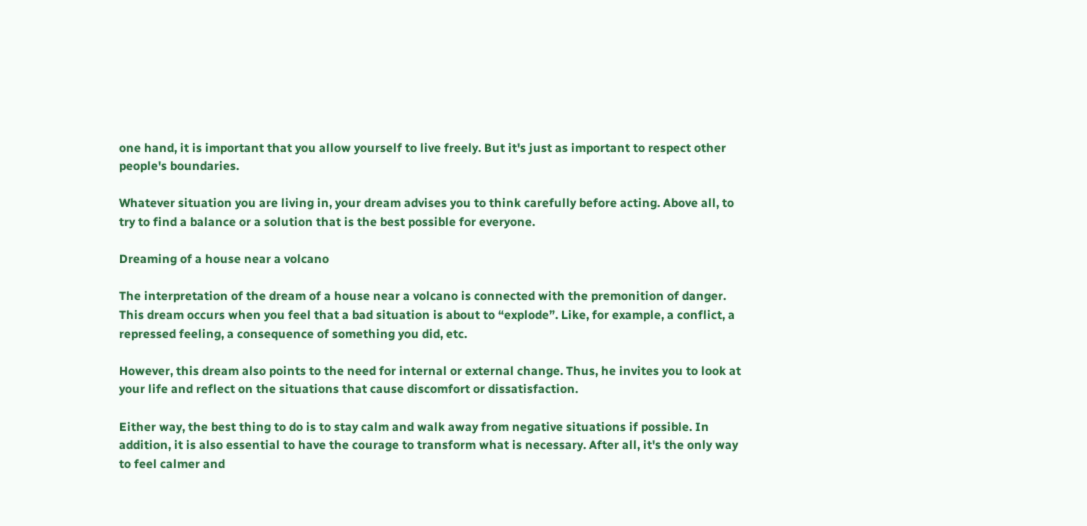one hand, it is important that you allow yourself to live freely. But it's just as important to respect other people's boundaries.

Whatever situation you are living in, your dream advises you to think carefully before acting. Above all, to try to find a balance or a solution that is the best possible for everyone.

Dreaming of a house near a volcano

The interpretation of the dream of a house near a volcano is connected with the premonition of danger. This dream occurs when you feel that a bad situation is about to “explode”. Like, for example, a conflict, a repressed feeling, a consequence of something you did, etc.

However, this dream also points to the need for internal or external change. Thus, he invites you to look at your life and reflect on the situations that cause discomfort or dissatisfaction.

Either way, the best thing to do is to stay calm and walk away from negative situations if possible. In addition, it is also essential to have the courage to transform what is necessary. After all, it's the only way to feel calmer and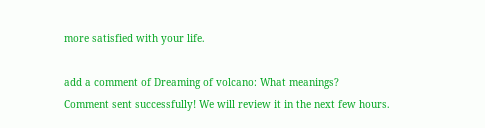more satisfied with your life.

add a comment of Dreaming of volcano: What meanings?
Comment sent successfully! We will review it in the next few hours.